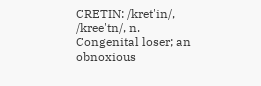CRETIN: /kret'in/, /kree'tn/, n.
Congenital loser; an obnoxious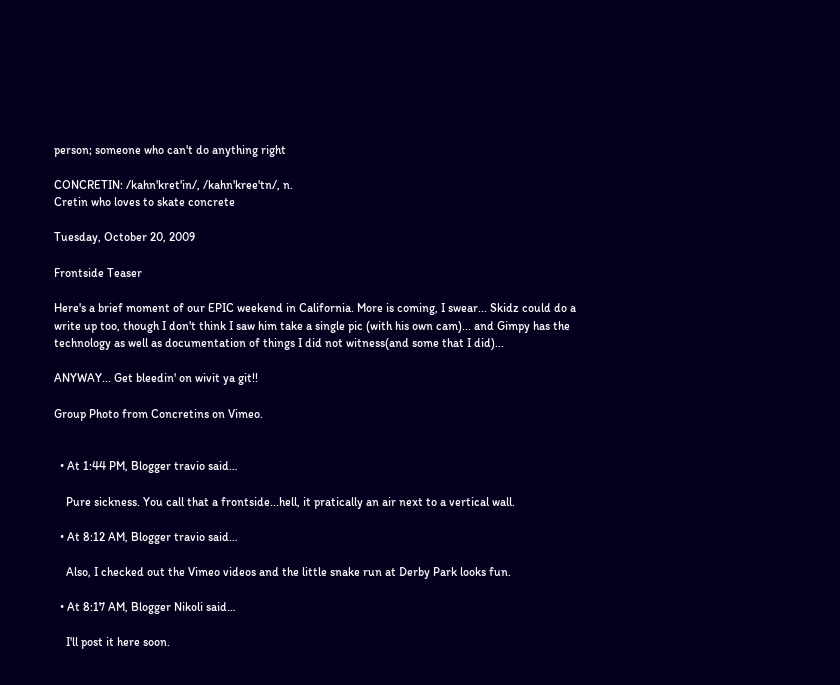person; someone who can't do anything right

CONCRETIN: /kahn'kret'in/, /kahn'kree'tn/, n.
Cretin who loves to skate concrete

Tuesday, October 20, 2009

Frontside Teaser

Here's a brief moment of our EPIC weekend in California. More is coming, I swear... Skidz could do a write up too, though I don't think I saw him take a single pic (with his own cam)... and Gimpy has the technology as well as documentation of things I did not witness(and some that I did)...

ANYWAY... Get bleedin' on wivit ya git!!

Group Photo from Concretins on Vimeo.


  • At 1:44 PM, Blogger travio said…

    Pure sickness. You call that a frontside...hell, it pratically an air next to a vertical wall.

  • At 8:12 AM, Blogger travio said…

    Also, I checked out the Vimeo videos and the little snake run at Derby Park looks fun.

  • At 8:17 AM, Blogger Nikoli said…

    I'll post it here soon.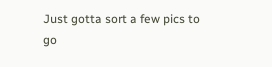Just gotta sort a few pics to go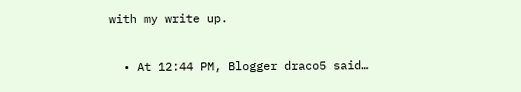with my write up.

  • At 12:44 PM, Blogger draco5 said…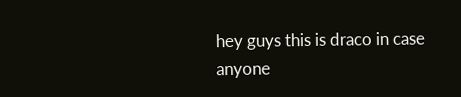hey guys this is draco in case anyone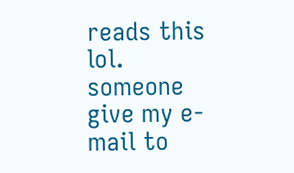reads this lol. someone give my e-mail to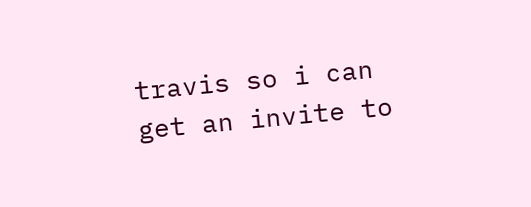travis so i can get an invite to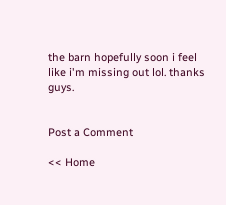the barn hopefully soon i feel like i'm missing out lol. thanks guys.


Post a Comment

<< Home